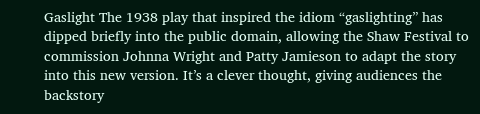Gaslight The 1938 play that inspired the idiom “gaslighting” has dipped briefly into the public domain, allowing the Shaw Festival to commission Johnna Wright and Patty Jamieson to adapt the story into this new version. It’s a clever thought, giving audiences the backstory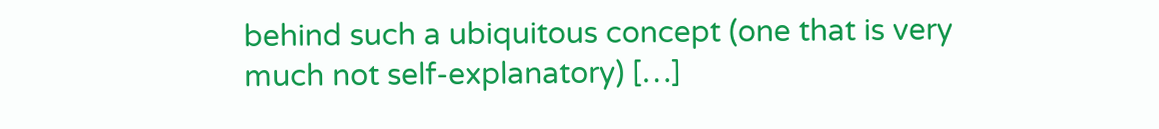behind such a ubiquitous concept (one that is very much not self-explanatory) […]